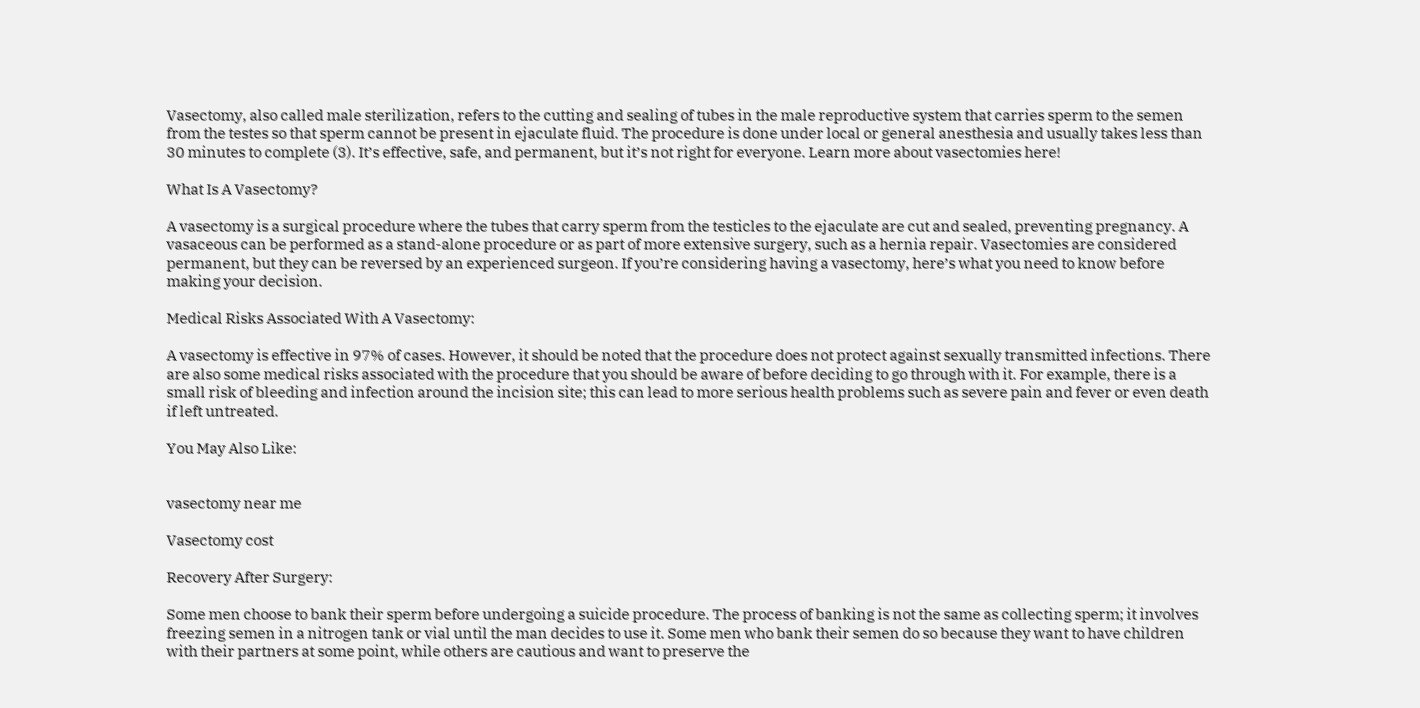Vasectomy, also called male sterilization, refers to the cutting and sealing of tubes in the male reproductive system that carries sperm to the semen from the testes so that sperm cannot be present in ejaculate fluid. The procedure is done under local or general anesthesia and usually takes less than 30 minutes to complete (3). It’s effective, safe, and permanent, but it’s not right for everyone. Learn more about vasectomies here!

What Is A Vasectomy?

A vasectomy is a surgical procedure where the tubes that carry sperm from the testicles to the ejaculate are cut and sealed, preventing pregnancy. A vasaceous can be performed as a stand-alone procedure or as part of more extensive surgery, such as a hernia repair. Vasectomies are considered permanent, but they can be reversed by an experienced surgeon. If you’re considering having a vasectomy, here’s what you need to know before making your decision.

Medical Risks Associated With A Vasectomy:

A vasectomy is effective in 97% of cases. However, it should be noted that the procedure does not protect against sexually transmitted infections. There are also some medical risks associated with the procedure that you should be aware of before deciding to go through with it. For example, there is a small risk of bleeding and infection around the incision site; this can lead to more serious health problems such as severe pain and fever or even death if left untreated.

You May Also Like:


vasectomy near me

Vasectomy cost

Recovery After Surgery:

Some men choose to bank their sperm before undergoing a suicide procedure. The process of banking is not the same as collecting sperm; it involves freezing semen in a nitrogen tank or vial until the man decides to use it. Some men who bank their semen do so because they want to have children with their partners at some point, while others are cautious and want to preserve the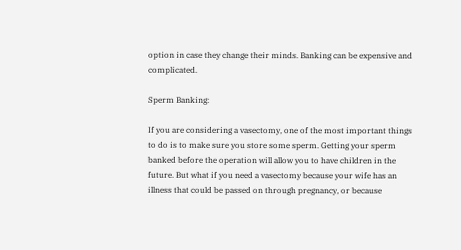option in case they change their minds. Banking can be expensive and complicated.

Sperm Banking:

If you are considering a vasectomy, one of the most important things to do is to make sure you store some sperm. Getting your sperm banked before the operation will allow you to have children in the future. But what if you need a vasectomy because your wife has an illness that could be passed on through pregnancy, or because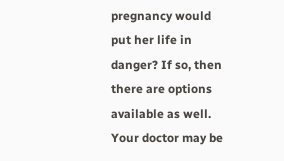pregnancy would put her life in danger? If so, then there are options available as well. Your doctor may be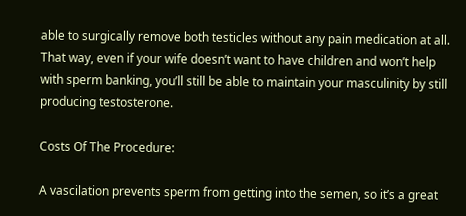able to surgically remove both testicles without any pain medication at all. That way, even if your wife doesn’t want to have children and won’t help with sperm banking, you’ll still be able to maintain your masculinity by still producing testosterone.

Costs Of The Procedure:

A vascilation prevents sperm from getting into the semen, so it’s a great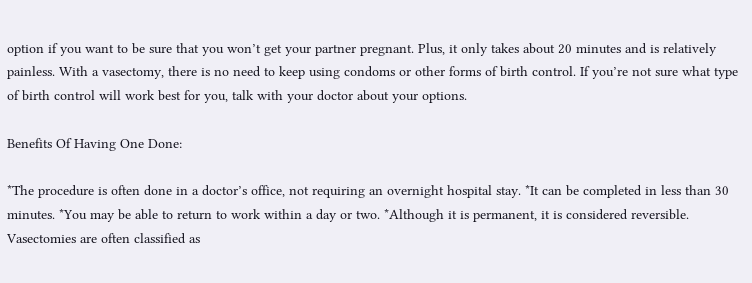option if you want to be sure that you won’t get your partner pregnant. Plus, it only takes about 20 minutes and is relatively painless. With a vasectomy, there is no need to keep using condoms or other forms of birth control. If you’re not sure what type of birth control will work best for you, talk with your doctor about your options.

Benefits Of Having One Done:

*The procedure is often done in a doctor’s office, not requiring an overnight hospital stay. *It can be completed in less than 30 minutes. *You may be able to return to work within a day or two. *Although it is permanent, it is considered reversible. Vasectomies are often classified as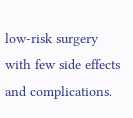low-risk surgery with few side effects and complications.